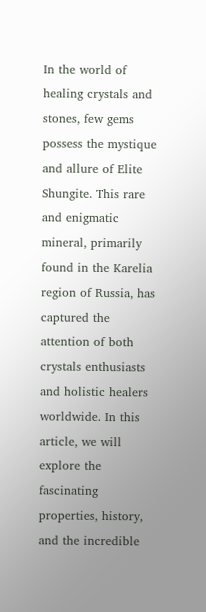In the world of healing crystals and stones, few gems possess the mystique and allure of Elite Shungite. This rare and enigmatic mineral, primarily found in the Karelia region of Russia, has captured the attention of both crystals enthusiasts and holistic healers worldwide. In this article, we will explore the fascinating properties, history, and the incredible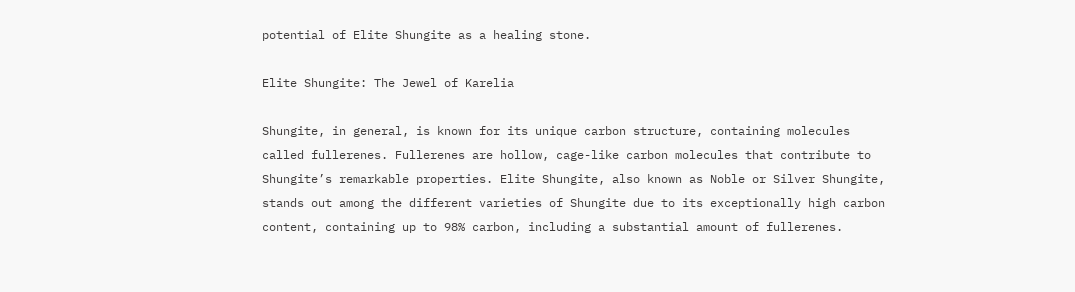potential of Elite Shungite as a healing stone.

Elite Shungite: The Jewel of Karelia

Shungite, in general, is known for its unique carbon structure, containing molecules called fullerenes. Fullerenes are hollow, cage-like carbon molecules that contribute to Shungite’s remarkable properties. Elite Shungite, also known as Noble or Silver Shungite, stands out among the different varieties of Shungite due to its exceptionally high carbon content, containing up to 98% carbon, including a substantial amount of fullerenes.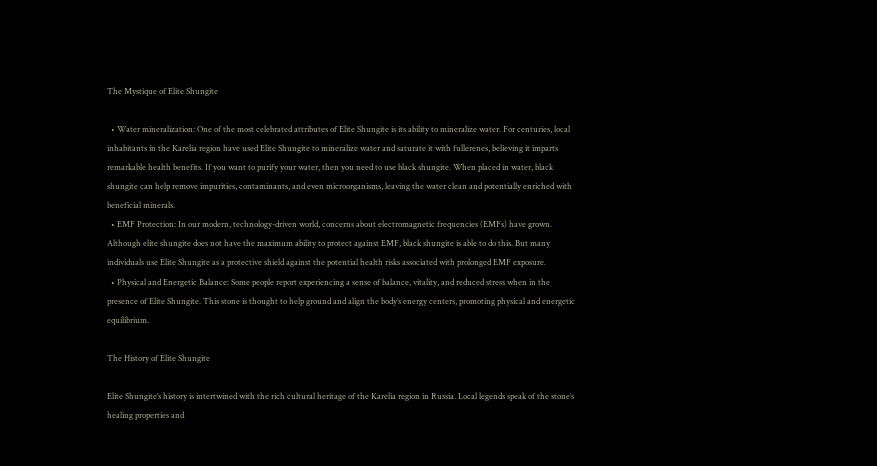The Mystique of Elite Shungite

  • Water mineralization: One of the most celebrated attributes of Elite Shungite is its ability to mineralize water. For centuries, local inhabitants in the Karelia region have used Elite Shungite to mineralize water and saturate it with fullerenes, believing it imparts remarkable health benefits. If you want to purify your water, then you need to use black shungite. When placed in water, black shungite can help remove impurities, contaminants, and even microorganisms, leaving the water clean and potentially enriched with beneficial minerals.
  • EMF Protection: In our modern, technology-driven world, concerns about electromagnetic frequencies (EMFs) have grown. Although elite shungite does not have the maximum ability to protect against EMF, black shungite is able to do this. But many individuals use Elite Shungite as a protective shield against the potential health risks associated with prolonged EMF exposure.
  • Physical and Energetic Balance: Some people report experiencing a sense of balance, vitality, and reduced stress when in the presence of Elite Shungite. This stone is thought to help ground and align the body’s energy centers, promoting physical and energetic equilibrium.

The History of Elite Shungite

Elite Shungite’s history is intertwined with the rich cultural heritage of the Karelia region in Russia. Local legends speak of the stone’s healing properties and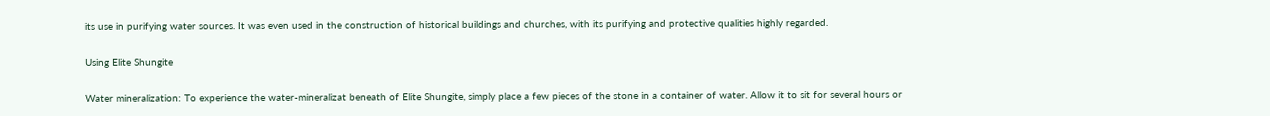its use in purifying water sources. It was even used in the construction of historical buildings and churches, with its purifying and protective qualities highly regarded.

Using Elite Shungite

Water mineralization: To experience the water-mineralizat beneath of Elite Shungite, simply place a few pieces of the stone in a container of water. Allow it to sit for several hours or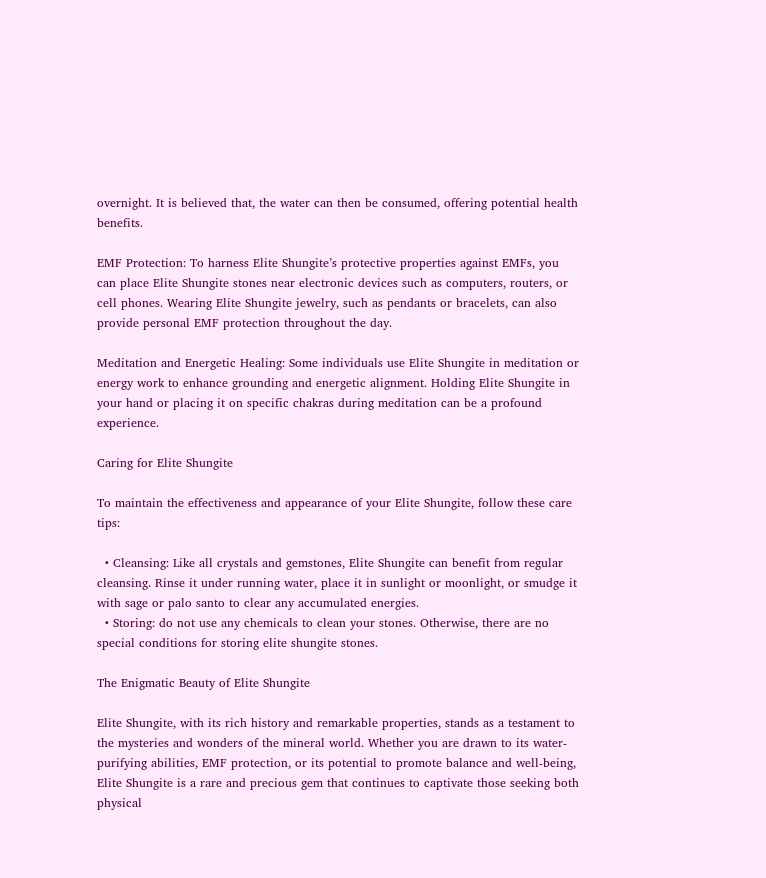overnight. It is believed that, the water can then be consumed, offering potential health benefits.

EMF Protection: To harness Elite Shungite’s protective properties against EMFs, you can place Elite Shungite stones near electronic devices such as computers, routers, or cell phones. Wearing Elite Shungite jewelry, such as pendants or bracelets, can also provide personal EMF protection throughout the day.

Meditation and Energetic Healing: Some individuals use Elite Shungite in meditation or energy work to enhance grounding and energetic alignment. Holding Elite Shungite in your hand or placing it on specific chakras during meditation can be a profound experience.

Caring for Elite Shungite

To maintain the effectiveness and appearance of your Elite Shungite, follow these care tips:

  • Cleansing: Like all crystals and gemstones, Elite Shungite can benefit from regular cleansing. Rinse it under running water, place it in sunlight or moonlight, or smudge it with sage or palo santo to clear any accumulated energies.
  • Storing: do not use any chemicals to clean your stones. Otherwise, there are no special conditions for storing elite shungite stones.

The Enigmatic Beauty of Elite Shungite

Elite Shungite, with its rich history and remarkable properties, stands as a testament to the mysteries and wonders of the mineral world. Whether you are drawn to its water-purifying abilities, EMF protection, or its potential to promote balance and well-being, Elite Shungite is a rare and precious gem that continues to captivate those seeking both physical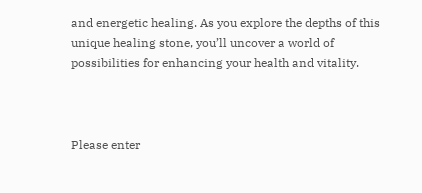and energetic healing. As you explore the depths of this unique healing stone, you’ll uncover a world of possibilities for enhancing your health and vitality.



Please enter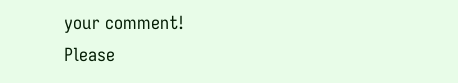your comment!
Please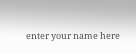enter your name here